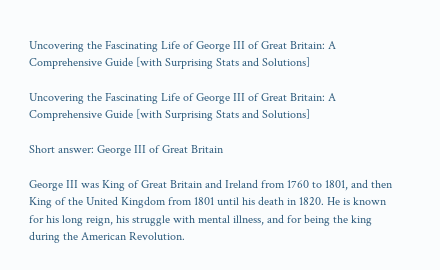Uncovering the Fascinating Life of George III of Great Britain: A Comprehensive Guide [with Surprising Stats and Solutions]

Uncovering the Fascinating Life of George III of Great Britain: A Comprehensive Guide [with Surprising Stats and Solutions]

Short answer: George III of Great Britain

George III was King of Great Britain and Ireland from 1760 to 1801, and then King of the United Kingdom from 1801 until his death in 1820. He is known for his long reign, his struggle with mental illness, and for being the king during the American Revolution.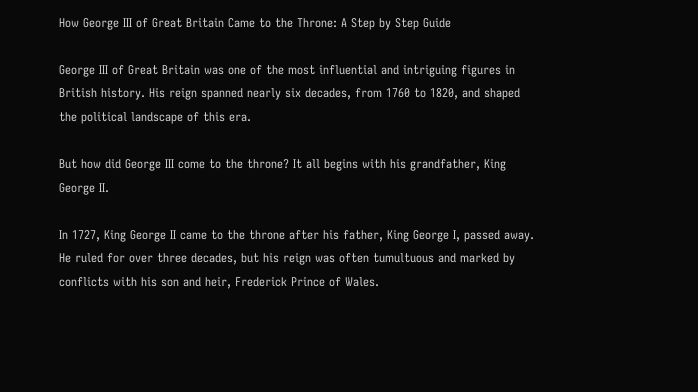How George III of Great Britain Came to the Throne: A Step by Step Guide

George III of Great Britain was one of the most influential and intriguing figures in British history. His reign spanned nearly six decades, from 1760 to 1820, and shaped the political landscape of this era.

But how did George III come to the throne? It all begins with his grandfather, King George II.

In 1727, King George II came to the throne after his father, King George I, passed away. He ruled for over three decades, but his reign was often tumultuous and marked by conflicts with his son and heir, Frederick Prince of Wales.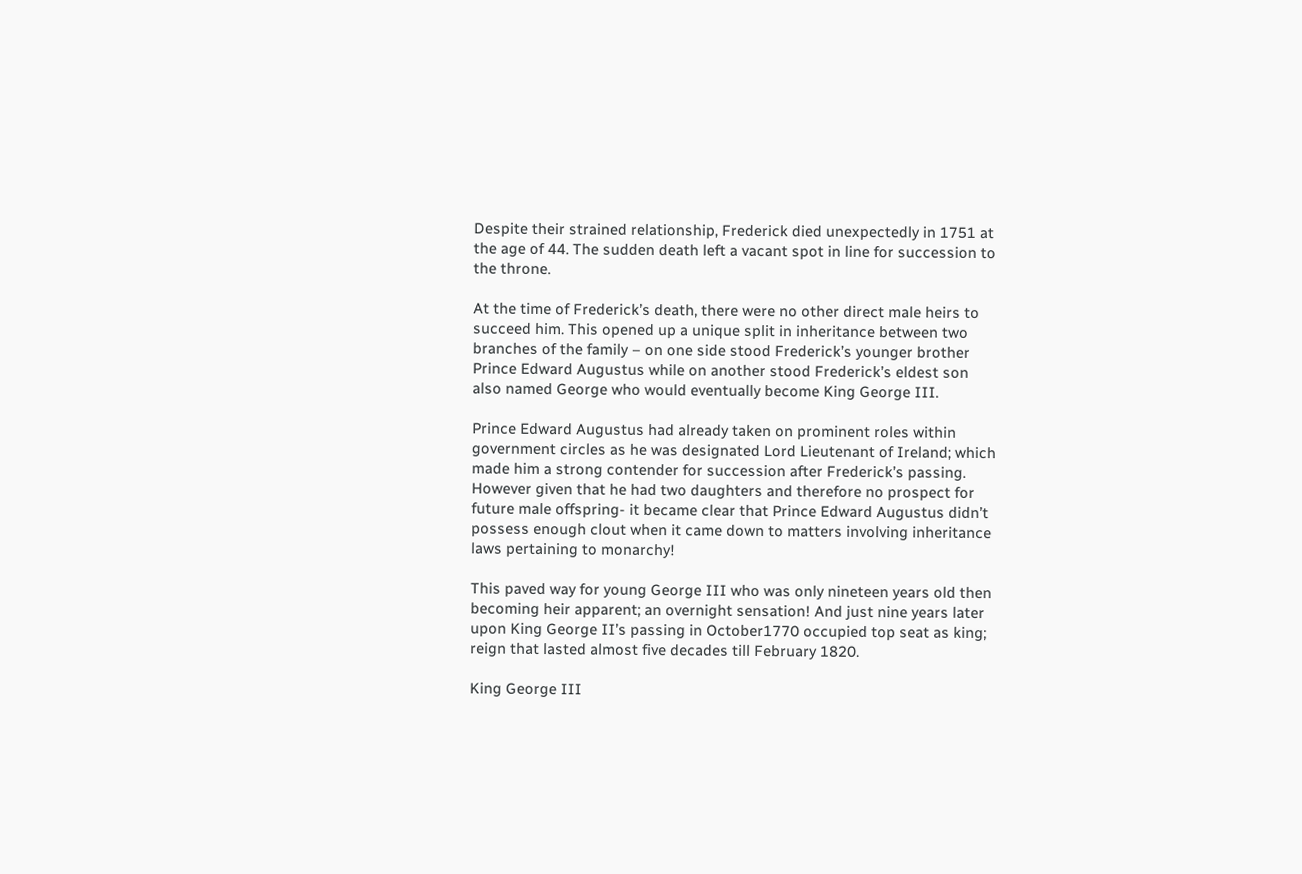Despite their strained relationship, Frederick died unexpectedly in 1751 at the age of 44. The sudden death left a vacant spot in line for succession to the throne.

At the time of Frederick’s death, there were no other direct male heirs to succeed him. This opened up a unique split in inheritance between two branches of the family – on one side stood Frederick’s younger brother Prince Edward Augustus while on another stood Frederick’s eldest son also named George who would eventually become King George III.

Prince Edward Augustus had already taken on prominent roles within government circles as he was designated Lord Lieutenant of Ireland; which made him a strong contender for succession after Frederick’s passing. However given that he had two daughters and therefore no prospect for future male offspring- it became clear that Prince Edward Augustus didn’t possess enough clout when it came down to matters involving inheritance laws pertaining to monarchy!

This paved way for young George III who was only nineteen years old then becoming heir apparent; an overnight sensation! And just nine years later upon King George II’s passing in October1770 occupied top seat as king; reign that lasted almost five decades till February 1820.

King George III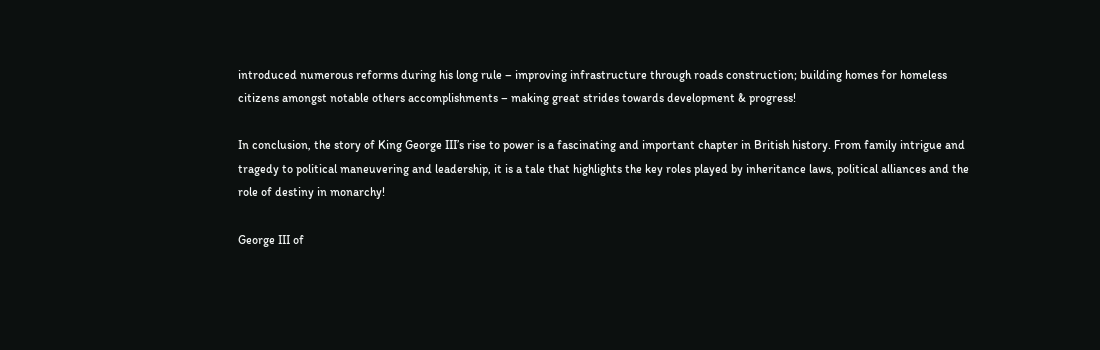introduced numerous reforms during his long rule – improving infrastructure through roads construction; building homes for homeless citizens amongst notable others accomplishments – making great strides towards development & progress!

In conclusion, the story of King George III’s rise to power is a fascinating and important chapter in British history. From family intrigue and tragedy to political maneuvering and leadership, it is a tale that highlights the key roles played by inheritance laws, political alliances and the role of destiny in monarchy!

George III of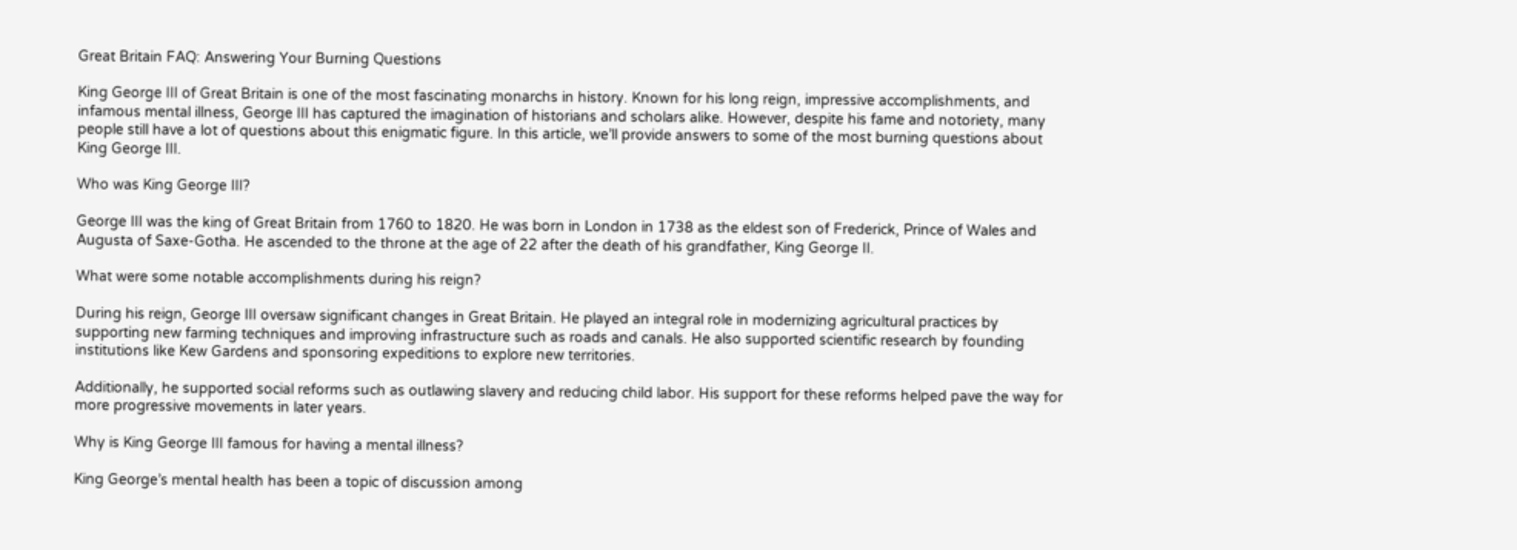Great Britain FAQ: Answering Your Burning Questions

King George III of Great Britain is one of the most fascinating monarchs in history. Known for his long reign, impressive accomplishments, and infamous mental illness, George III has captured the imagination of historians and scholars alike. However, despite his fame and notoriety, many people still have a lot of questions about this enigmatic figure. In this article, we’ll provide answers to some of the most burning questions about King George III.

Who was King George III?

George III was the king of Great Britain from 1760 to 1820. He was born in London in 1738 as the eldest son of Frederick, Prince of Wales and Augusta of Saxe-Gotha. He ascended to the throne at the age of 22 after the death of his grandfather, King George II.

What were some notable accomplishments during his reign?

During his reign, George III oversaw significant changes in Great Britain. He played an integral role in modernizing agricultural practices by supporting new farming techniques and improving infrastructure such as roads and canals. He also supported scientific research by founding institutions like Kew Gardens and sponsoring expeditions to explore new territories.

Additionally, he supported social reforms such as outlawing slavery and reducing child labor. His support for these reforms helped pave the way for more progressive movements in later years.

Why is King George III famous for having a mental illness?

King George’s mental health has been a topic of discussion among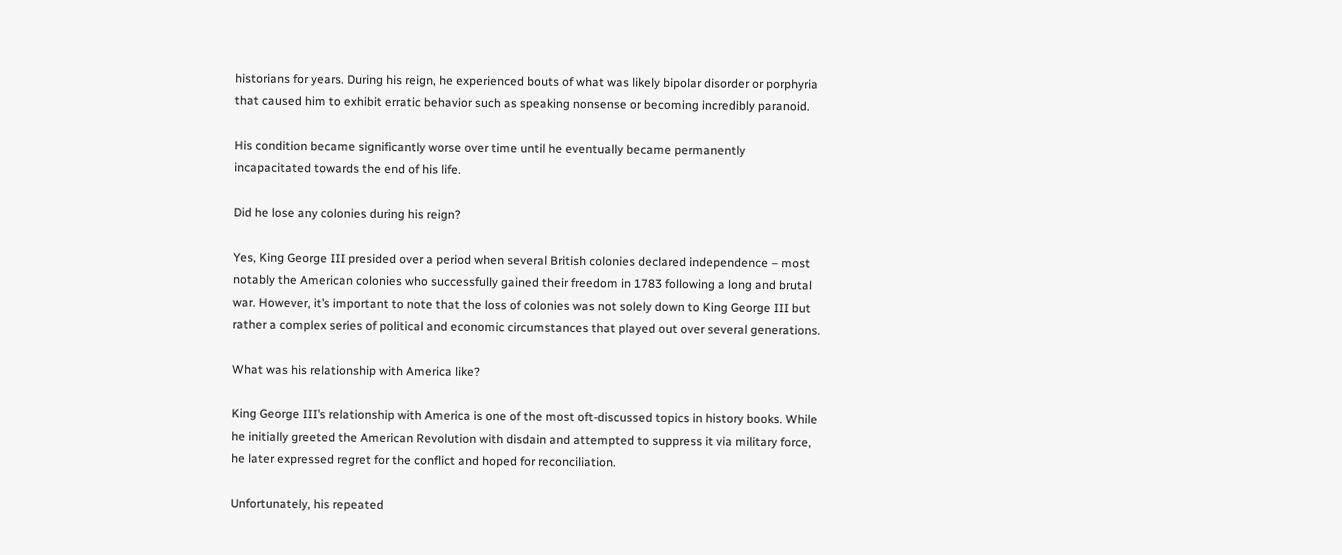historians for years. During his reign, he experienced bouts of what was likely bipolar disorder or porphyria that caused him to exhibit erratic behavior such as speaking nonsense or becoming incredibly paranoid.

His condition became significantly worse over time until he eventually became permanently incapacitated towards the end of his life.

Did he lose any colonies during his reign?

Yes, King George III presided over a period when several British colonies declared independence – most notably the American colonies who successfully gained their freedom in 1783 following a long and brutal war. However, it’s important to note that the loss of colonies was not solely down to King George III but rather a complex series of political and economic circumstances that played out over several generations.

What was his relationship with America like?

King George III’s relationship with America is one of the most oft-discussed topics in history books. While he initially greeted the American Revolution with disdain and attempted to suppress it via military force, he later expressed regret for the conflict and hoped for reconciliation.

Unfortunately, his repeated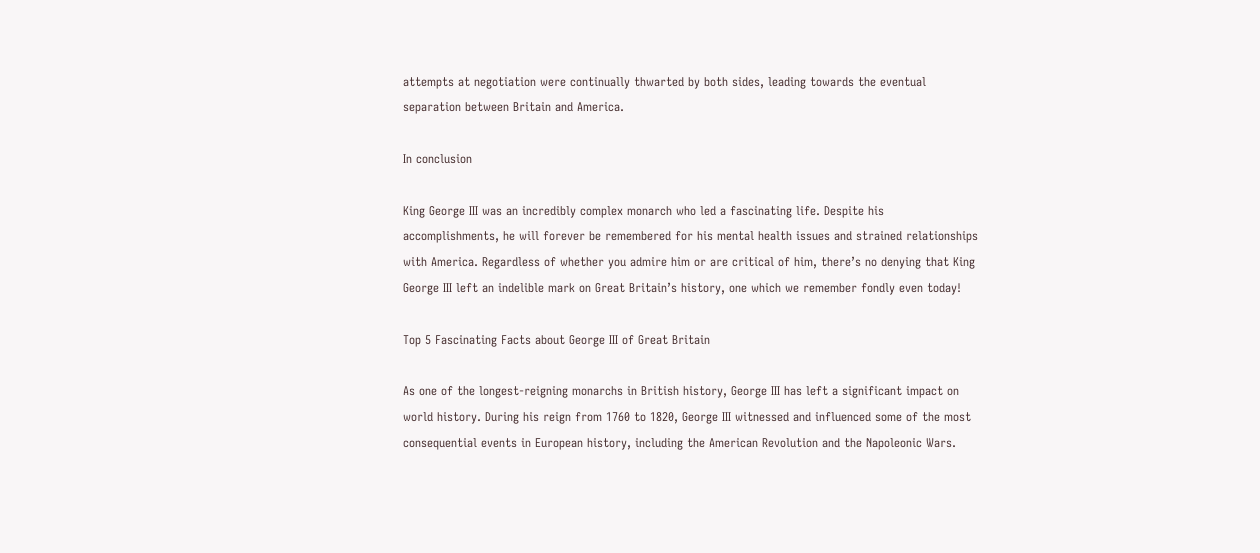attempts at negotiation were continually thwarted by both sides, leading towards the eventual separation between Britain and America.

In conclusion

King George III was an incredibly complex monarch who led a fascinating life. Despite his accomplishments, he will forever be remembered for his mental health issues and strained relationships with America. Regardless of whether you admire him or are critical of him, there’s no denying that King George III left an indelible mark on Great Britain’s history, one which we remember fondly even today!

Top 5 Fascinating Facts about George III of Great Britain

As one of the longest-reigning monarchs in British history, George III has left a significant impact on world history. During his reign from 1760 to 1820, George III witnessed and influenced some of the most consequential events in European history, including the American Revolution and the Napoleonic Wars.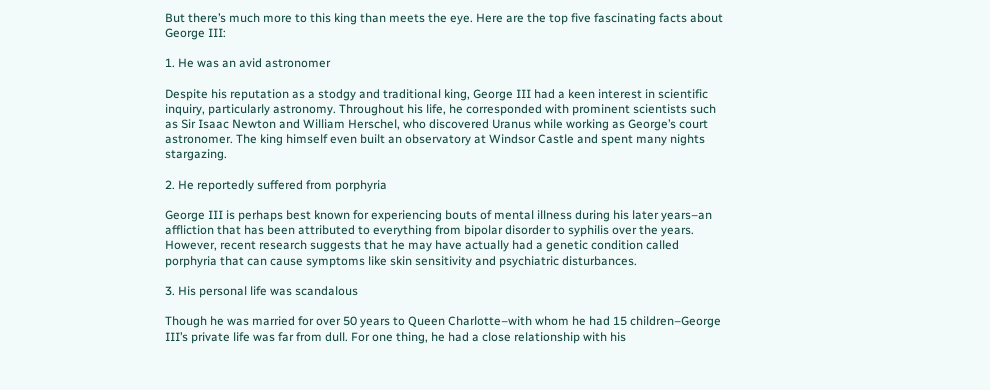But there’s much more to this king than meets the eye. Here are the top five fascinating facts about George III:

1. He was an avid astronomer

Despite his reputation as a stodgy and traditional king, George III had a keen interest in scientific inquiry, particularly astronomy. Throughout his life, he corresponded with prominent scientists such as Sir Isaac Newton and William Herschel, who discovered Uranus while working as George’s court astronomer. The king himself even built an observatory at Windsor Castle and spent many nights stargazing.

2. He reportedly suffered from porphyria

George III is perhaps best known for experiencing bouts of mental illness during his later years–an affliction that has been attributed to everything from bipolar disorder to syphilis over the years. However, recent research suggests that he may have actually had a genetic condition called porphyria that can cause symptoms like skin sensitivity and psychiatric disturbances.

3. His personal life was scandalous

Though he was married for over 50 years to Queen Charlotte–with whom he had 15 children–George III’s private life was far from dull. For one thing, he had a close relationship with his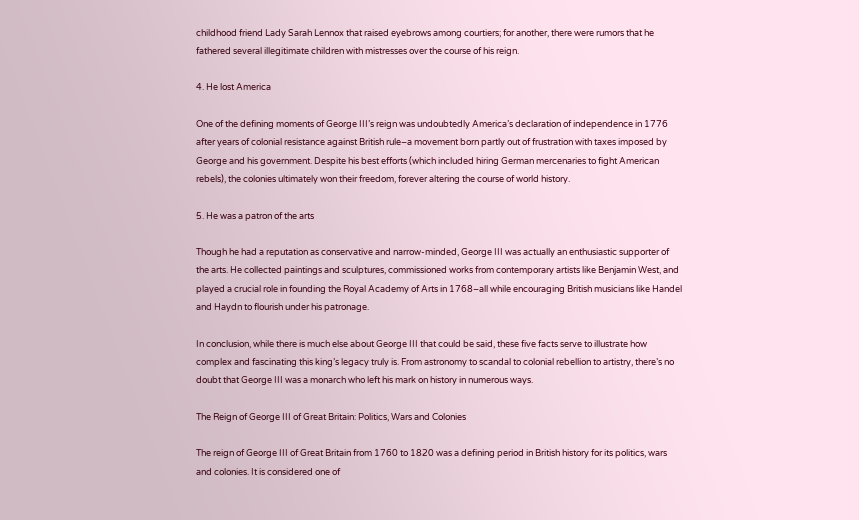childhood friend Lady Sarah Lennox that raised eyebrows among courtiers; for another, there were rumors that he fathered several illegitimate children with mistresses over the course of his reign.

4. He lost America

One of the defining moments of George III’s reign was undoubtedly America’s declaration of independence in 1776 after years of colonial resistance against British rule–a movement born partly out of frustration with taxes imposed by George and his government. Despite his best efforts (which included hiring German mercenaries to fight American rebels), the colonies ultimately won their freedom, forever altering the course of world history.

5. He was a patron of the arts

Though he had a reputation as conservative and narrow-minded, George III was actually an enthusiastic supporter of the arts. He collected paintings and sculptures, commissioned works from contemporary artists like Benjamin West, and played a crucial role in founding the Royal Academy of Arts in 1768–all while encouraging British musicians like Handel and Haydn to flourish under his patronage.

In conclusion, while there is much else about George III that could be said, these five facts serve to illustrate how complex and fascinating this king’s legacy truly is. From astronomy to scandal to colonial rebellion to artistry, there’s no doubt that George III was a monarch who left his mark on history in numerous ways.

The Reign of George III of Great Britain: Politics, Wars and Colonies

The reign of George III of Great Britain from 1760 to 1820 was a defining period in British history for its politics, wars and colonies. It is considered one of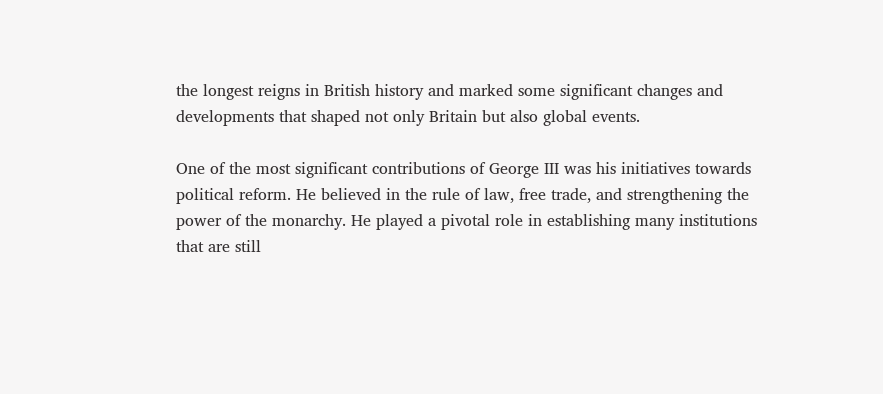the longest reigns in British history and marked some significant changes and developments that shaped not only Britain but also global events.

One of the most significant contributions of George III was his initiatives towards political reform. He believed in the rule of law, free trade, and strengthening the power of the monarchy. He played a pivotal role in establishing many institutions that are still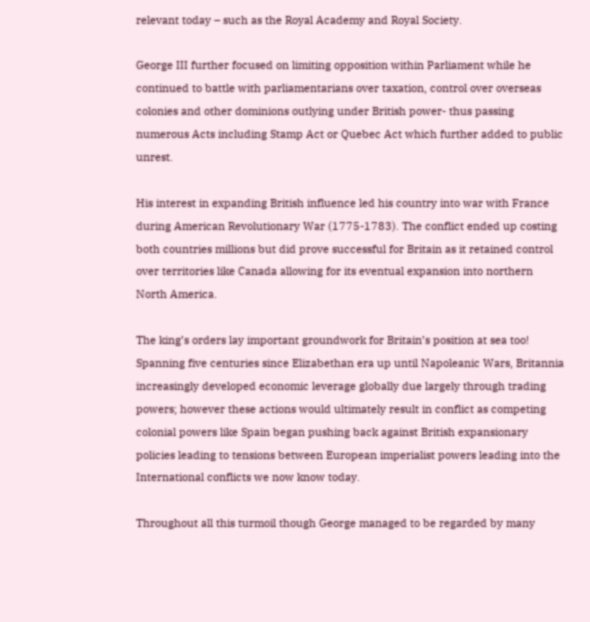relevant today – such as the Royal Academy and Royal Society.

George III further focused on limiting opposition within Parliament while he continued to battle with parliamentarians over taxation, control over overseas colonies and other dominions outlying under British power- thus passing numerous Acts including Stamp Act or Quebec Act which further added to public unrest.

His interest in expanding British influence led his country into war with France during American Revolutionary War (1775-1783). The conflict ended up costing both countries millions but did prove successful for Britain as it retained control over territories like Canada allowing for its eventual expansion into northern North America.

The king’s orders lay important groundwork for Britain’s position at sea too! Spanning five centuries since Elizabethan era up until Napoleanic Wars, Britannia increasingly developed economic leverage globally due largely through trading powers; however these actions would ultimately result in conflict as competing colonial powers like Spain began pushing back against British expansionary policies leading to tensions between European imperialist powers leading into the International conflicts we now know today.

Throughout all this turmoil though George managed to be regarded by many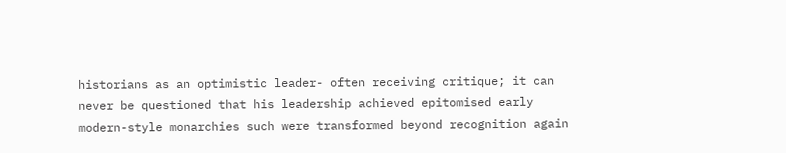historians as an optimistic leader- often receiving critique; it can never be questioned that his leadership achieved epitomised early modern-style monarchies such were transformed beyond recognition again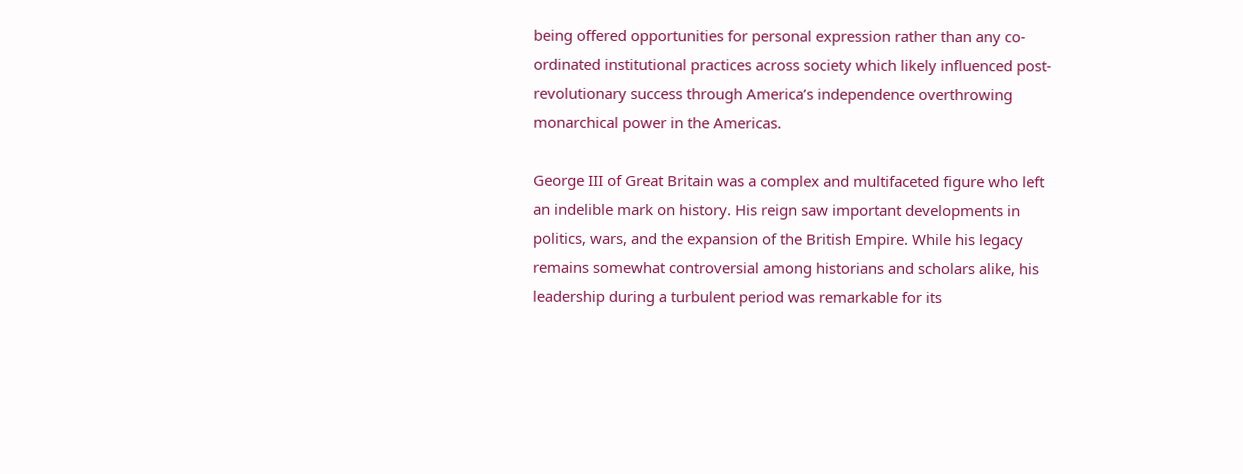being offered opportunities for personal expression rather than any co-ordinated institutional practices across society which likely influenced post-revolutionary success through America’s independence overthrowing monarchical power in the Americas.

George III of Great Britain was a complex and multifaceted figure who left an indelible mark on history. His reign saw important developments in politics, wars, and the expansion of the British Empire. While his legacy remains somewhat controversial among historians and scholars alike, his leadership during a turbulent period was remarkable for its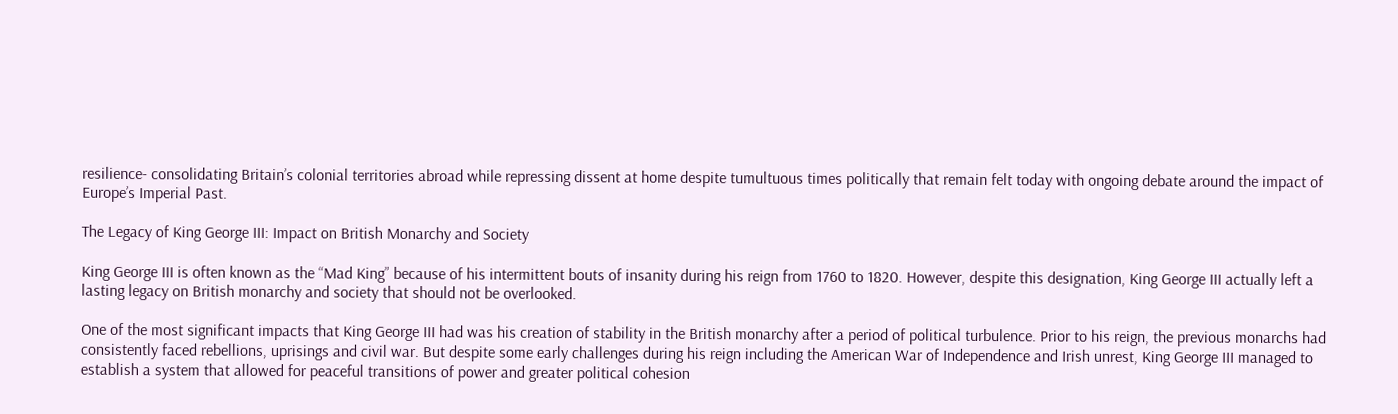resilience- consolidating Britain’s colonial territories abroad while repressing dissent at home despite tumultuous times politically that remain felt today with ongoing debate around the impact of Europe’s Imperial Past.

The Legacy of King George III: Impact on British Monarchy and Society

King George III is often known as the “Mad King” because of his intermittent bouts of insanity during his reign from 1760 to 1820. However, despite this designation, King George III actually left a lasting legacy on British monarchy and society that should not be overlooked.

One of the most significant impacts that King George III had was his creation of stability in the British monarchy after a period of political turbulence. Prior to his reign, the previous monarchs had consistently faced rebellions, uprisings and civil war. But despite some early challenges during his reign including the American War of Independence and Irish unrest, King George III managed to establish a system that allowed for peaceful transitions of power and greater political cohesion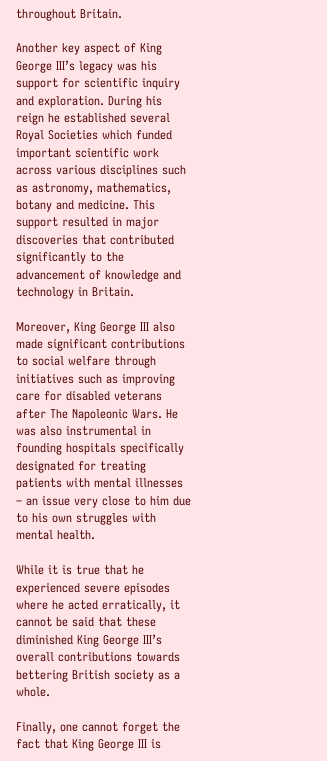throughout Britain.

Another key aspect of King George III’s legacy was his support for scientific inquiry and exploration. During his reign he established several Royal Societies which funded important scientific work across various disciplines such as astronomy, mathematics, botany and medicine. This support resulted in major discoveries that contributed significantly to the advancement of knowledge and technology in Britain.

Moreover, King George III also made significant contributions to social welfare through initiatives such as improving care for disabled veterans after The Napoleonic Wars. He was also instrumental in founding hospitals specifically designated for treating patients with mental illnesses – an issue very close to him due to his own struggles with mental health.

While it is true that he experienced severe episodes where he acted erratically, it cannot be said that these diminished King George III’s overall contributions towards bettering British society as a whole.

Finally, one cannot forget the fact that King George III is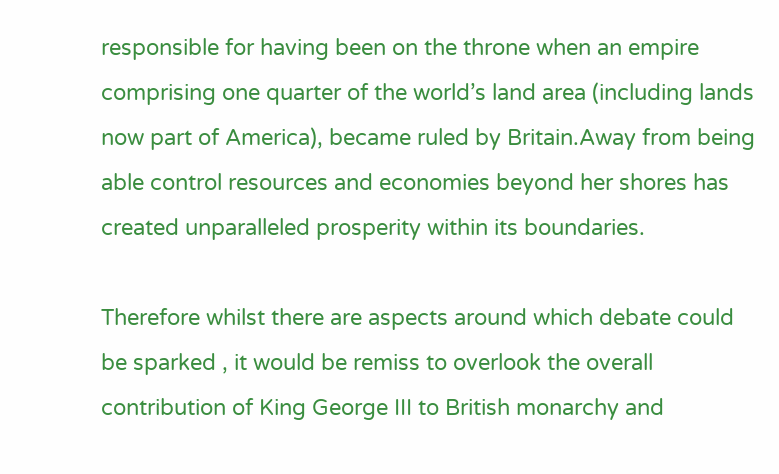responsible for having been on the throne when an empire comprising one quarter of the world’s land area (including lands now part of America), became ruled by Britain.Away from being able control resources and economies beyond her shores has created unparalleled prosperity within its boundaries.

Therefore whilst there are aspects around which debate could be sparked , it would be remiss to overlook the overall contribution of King George III to British monarchy and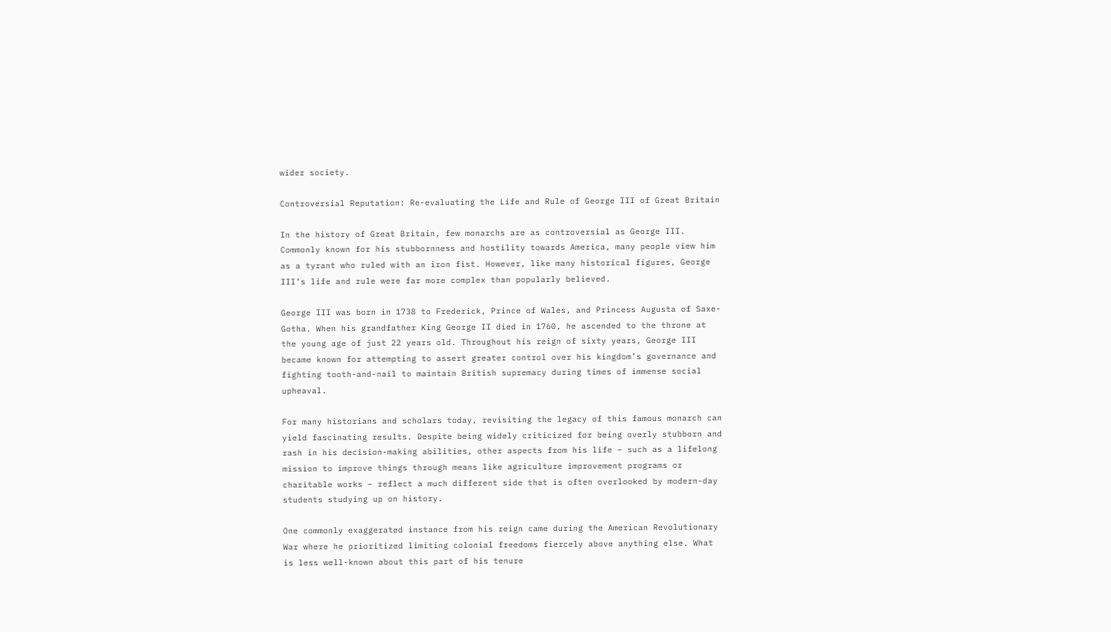wider society.

Controversial Reputation: Re-evaluating the Life and Rule of George III of Great Britain

In the history of Great Britain, few monarchs are as controversial as George III. Commonly known for his stubbornness and hostility towards America, many people view him as a tyrant who ruled with an iron fist. However, like many historical figures, George III’s life and rule were far more complex than popularly believed.

George III was born in 1738 to Frederick, Prince of Wales, and Princess Augusta of Saxe-Gotha. When his grandfather King George II died in 1760, he ascended to the throne at the young age of just 22 years old. Throughout his reign of sixty years, George III became known for attempting to assert greater control over his kingdom’s governance and fighting tooth-and-nail to maintain British supremacy during times of immense social upheaval.

For many historians and scholars today, revisiting the legacy of this famous monarch can yield fascinating results. Despite being widely criticized for being overly stubborn and rash in his decision-making abilities, other aspects from his life – such as a lifelong mission to improve things through means like agriculture improvement programs or charitable works – reflect a much different side that is often overlooked by modern-day students studying up on history.

One commonly exaggerated instance from his reign came during the American Revolutionary War where he prioritized limiting colonial freedoms fiercely above anything else. What is less well-known about this part of his tenure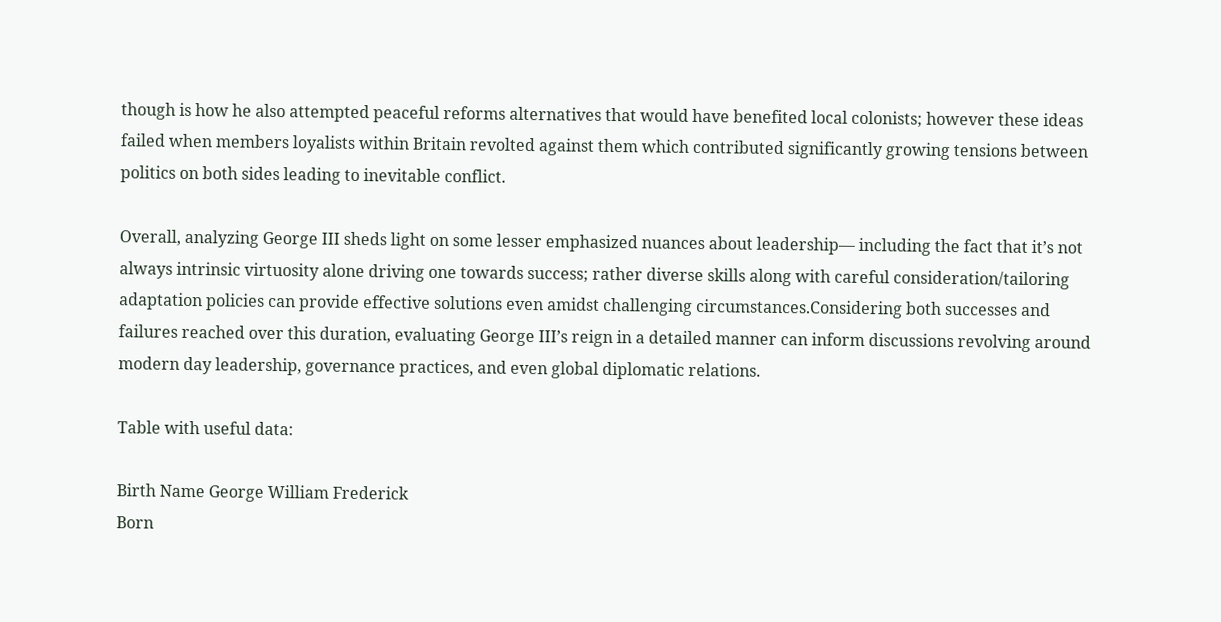though is how he also attempted peaceful reforms alternatives that would have benefited local colonists; however these ideas failed when members loyalists within Britain revolted against them which contributed significantly growing tensions between politics on both sides leading to inevitable conflict.

Overall, analyzing George III sheds light on some lesser emphasized nuances about leadership— including the fact that it’s not always intrinsic virtuosity alone driving one towards success; rather diverse skills along with careful consideration/tailoring adaptation policies can provide effective solutions even amidst challenging circumstances.Considering both successes and failures reached over this duration, evaluating George III’s reign in a detailed manner can inform discussions revolving around modern day leadership, governance practices, and even global diplomatic relations.

Table with useful data:

Birth Name George William Frederick
Born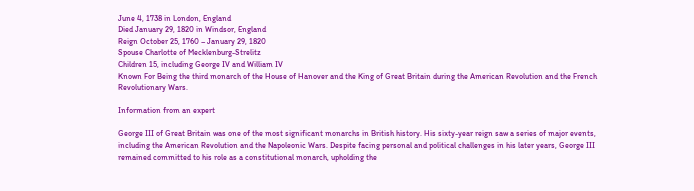June 4, 1738 in London, England
Died January 29, 1820 in Windsor, England
Reign October 25, 1760 – January 29, 1820
Spouse Charlotte of Mecklenburg-Strelitz
Children 15, including George IV and William IV
Known For Being the third monarch of the House of Hanover and the King of Great Britain during the American Revolution and the French Revolutionary Wars.

Information from an expert

George III of Great Britain was one of the most significant monarchs in British history. His sixty-year reign saw a series of major events, including the American Revolution and the Napoleonic Wars. Despite facing personal and political challenges in his later years, George III remained committed to his role as a constitutional monarch, upholding the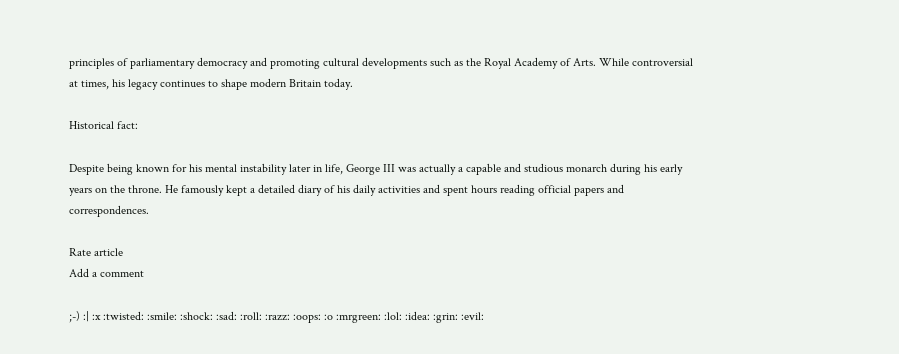principles of parliamentary democracy and promoting cultural developments such as the Royal Academy of Arts. While controversial at times, his legacy continues to shape modern Britain today.

Historical fact:

Despite being known for his mental instability later in life, George III was actually a capable and studious monarch during his early years on the throne. He famously kept a detailed diary of his daily activities and spent hours reading official papers and correspondences.

Rate article
Add a comment

;-) :| :x :twisted: :smile: :shock: :sad: :roll: :razz: :oops: :o :mrgreen: :lol: :idea: :grin: :evil: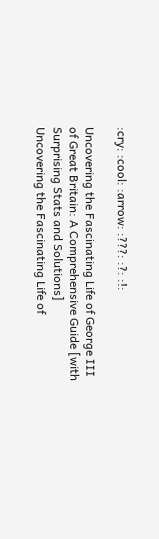:cry: :cool: :arrow: :???: :?: :!:

Uncovering the Fascinating Life of George III of Great Britain: A Comprehensive Guide [with Surprising Stats and Solutions]
Uncovering the Fascinating Life of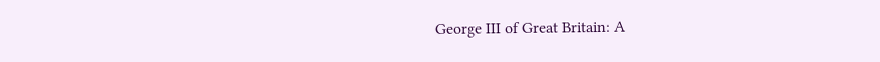George III of Great Britain: A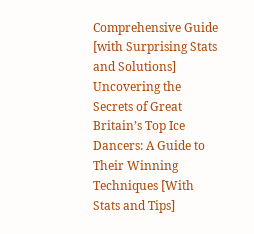Comprehensive Guide [with Surprising Stats and Solutions]
Uncovering the Secrets of Great Britain’s Top Ice Dancers: A Guide to Their Winning Techniques [With Stats and Tips]